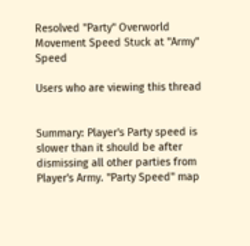Resolved "Party" Overworld Movement Speed Stuck at "Army" Speed

Users who are viewing this thread


Summary: Player's Party speed is slower than it should be after dismissing all other parties from Player's Army. "Party Speed" map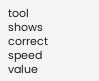tool shows correct speed value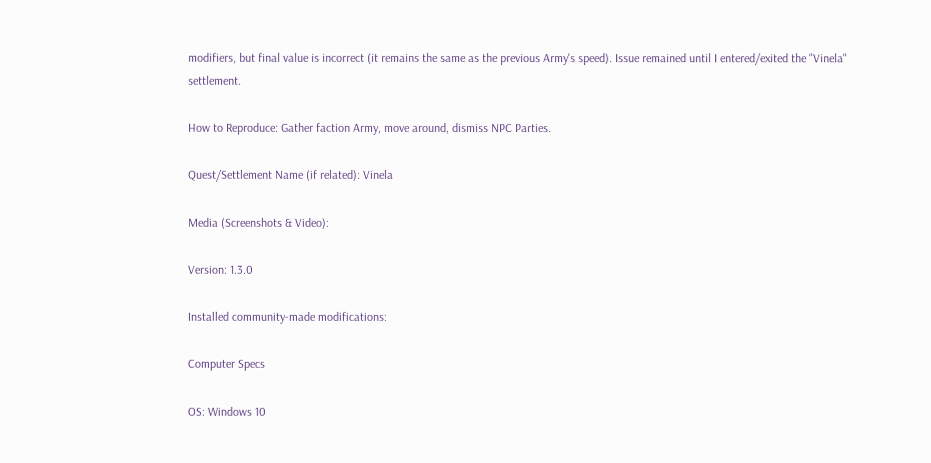modifiers, but final value is incorrect (it remains the same as the previous Army's speed). Issue remained until I entered/exited the "Vinela" settlement.

How to Reproduce: Gather faction Army, move around, dismiss NPC Parties.

Quest/Settlement Name (if related): Vinela

Media (Screenshots & Video):

Version: 1.3.0

Installed community-made modifications:

Computer Specs

OS: Windows 10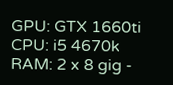GPU: GTX 1660ti
CPU: i5 4670k
RAM: 2 x 8 gig -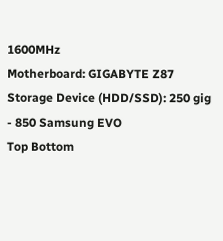1600MHz
Motherboard: GIGABYTE Z87
Storage Device (HDD/SSD): 250 gig - 850 Samsung EVO
Top Bottom